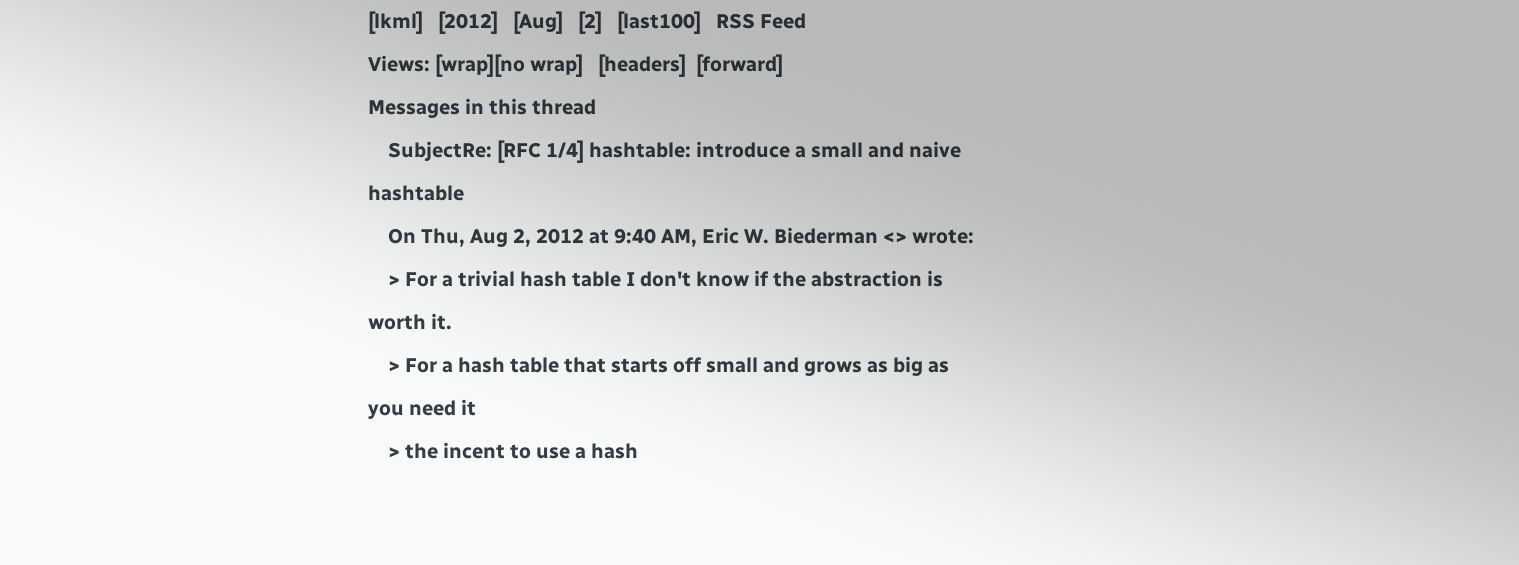[lkml]   [2012]   [Aug]   [2]   [last100]   RSS Feed
Views: [wrap][no wrap]   [headers]  [forward]
Messages in this thread
    SubjectRe: [RFC 1/4] hashtable: introduce a small and naive hashtable
    On Thu, Aug 2, 2012 at 9:40 AM, Eric W. Biederman <> wrote:
    > For a trivial hash table I don't know if the abstraction is worth it.
    > For a hash table that starts off small and grows as big as you need it
    > the incent to use a hash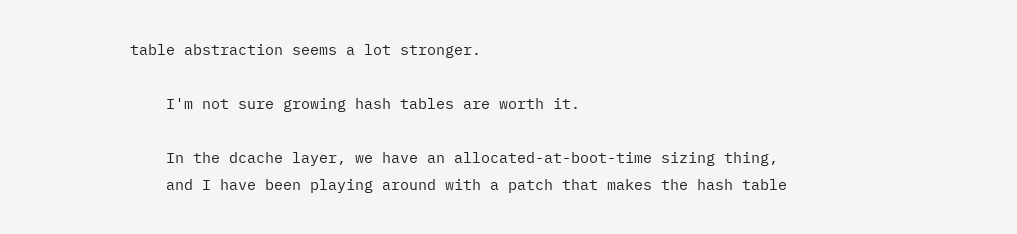table abstraction seems a lot stronger.

    I'm not sure growing hash tables are worth it.

    In the dcache layer, we have an allocated-at-boot-time sizing thing,
    and I have been playing around with a patch that makes the hash table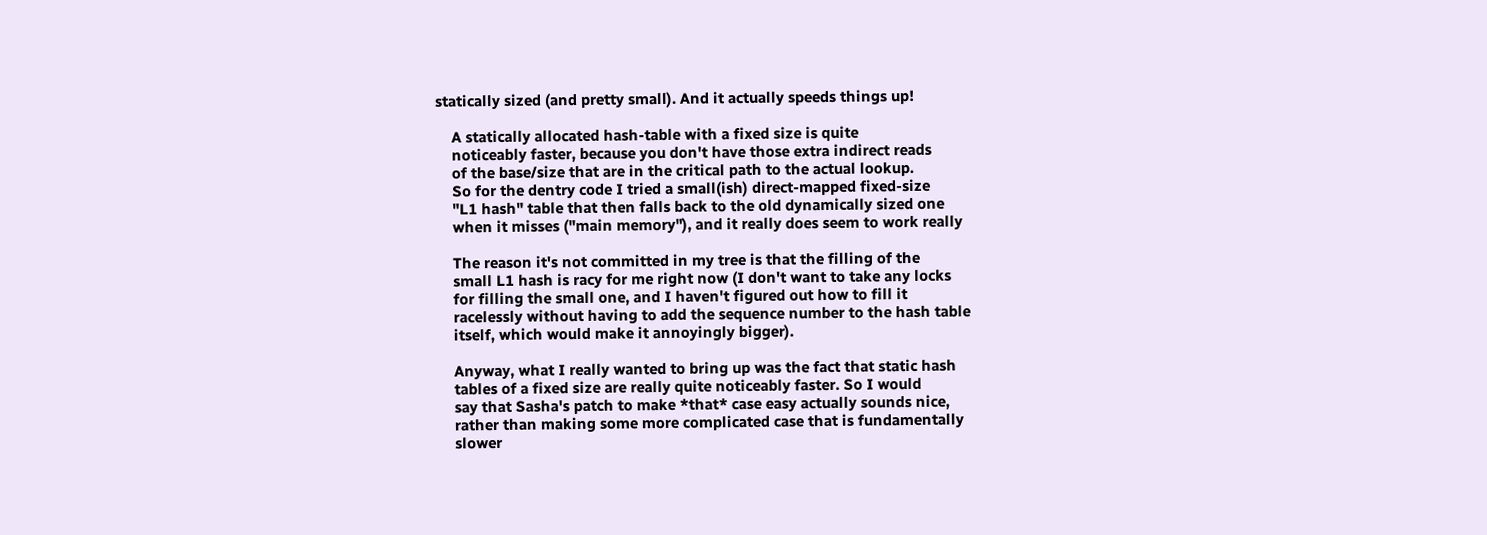statically sized (and pretty small). And it actually speeds things up!

    A statically allocated hash-table with a fixed size is quite
    noticeably faster, because you don't have those extra indirect reads
    of the base/size that are in the critical path to the actual lookup.
    So for the dentry code I tried a small(ish) direct-mapped fixed-size
    "L1 hash" table that then falls back to the old dynamically sized one
    when it misses ("main memory"), and it really does seem to work really

    The reason it's not committed in my tree is that the filling of the
    small L1 hash is racy for me right now (I don't want to take any locks
    for filling the small one, and I haven't figured out how to fill it
    racelessly without having to add the sequence number to the hash table
    itself, which would make it annoyingly bigger).

    Anyway, what I really wanted to bring up was the fact that static hash
    tables of a fixed size are really quite noticeably faster. So I would
    say that Sasha's patch to make *that* case easy actually sounds nice,
    rather than making some more complicated case that is fundamentally
    slower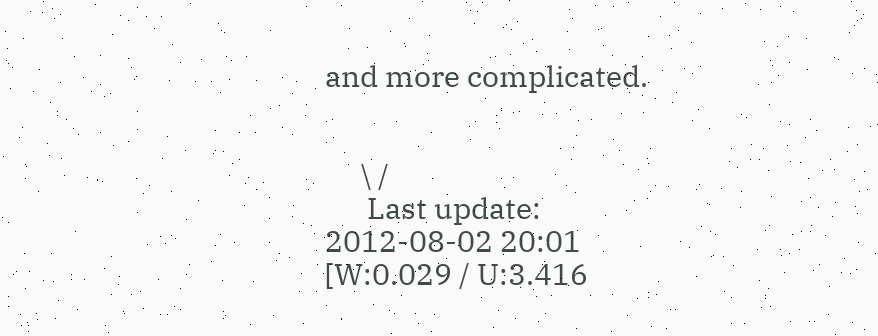and more complicated.


     \ /
      Last update: 2012-08-02 20:01    [W:0.029 / U:3.416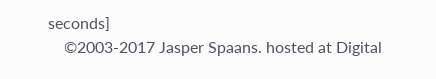seconds]
    ©2003-2017 Jasper Spaans. hosted at Digital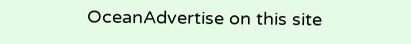OceanAdvertise on this site